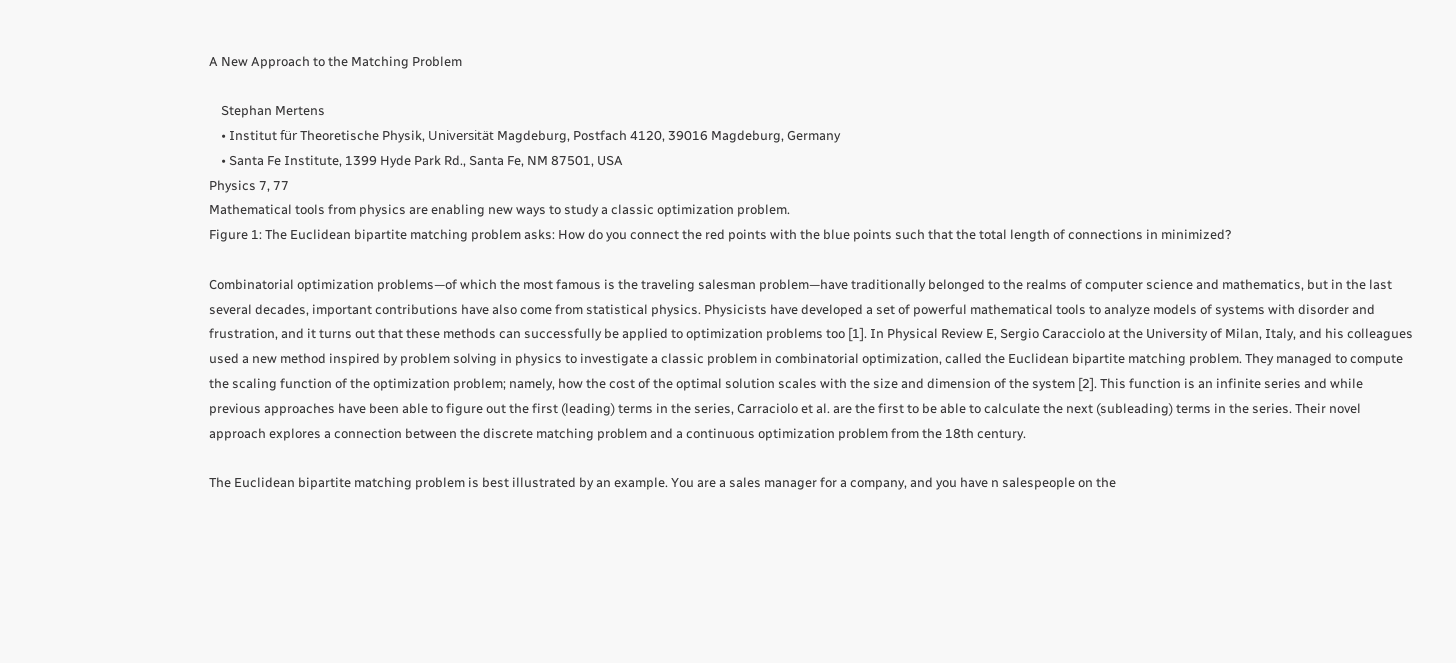A New Approach to the Matching Problem

    Stephan Mertens
    • Institut für Theoretische Physik, Universität Magdeburg, Postfach 4120, 39016 Magdeburg, Germany
    • Santa Fe Institute, 1399 Hyde Park Rd., Santa Fe, NM 87501, USA
Physics 7, 77
Mathematical tools from physics are enabling new ways to study a classic optimization problem.
Figure 1: The Euclidean bipartite matching problem asks: How do you connect the red points with the blue points such that the total length of connections in minimized?

Combinatorial optimization problems—of which the most famous is the traveling salesman problem—have traditionally belonged to the realms of computer science and mathematics, but in the last several decades, important contributions have also come from statistical physics. Physicists have developed a set of powerful mathematical tools to analyze models of systems with disorder and frustration, and it turns out that these methods can successfully be applied to optimization problems too [1]. In Physical Review E, Sergio Caracciolo at the University of Milan, Italy, and his colleagues used a new method inspired by problem solving in physics to investigate a classic problem in combinatorial optimization, called the Euclidean bipartite matching problem. They managed to compute the scaling function of the optimization problem; namely, how the cost of the optimal solution scales with the size and dimension of the system [2]. This function is an infinite series and while previous approaches have been able to figure out the first (leading) terms in the series, Carraciolo et al. are the first to be able to calculate the next (subleading) terms in the series. Their novel approach explores a connection between the discrete matching problem and a continuous optimization problem from the 18th century.

The Euclidean bipartite matching problem is best illustrated by an example. You are a sales manager for a company, and you have n salespeople on the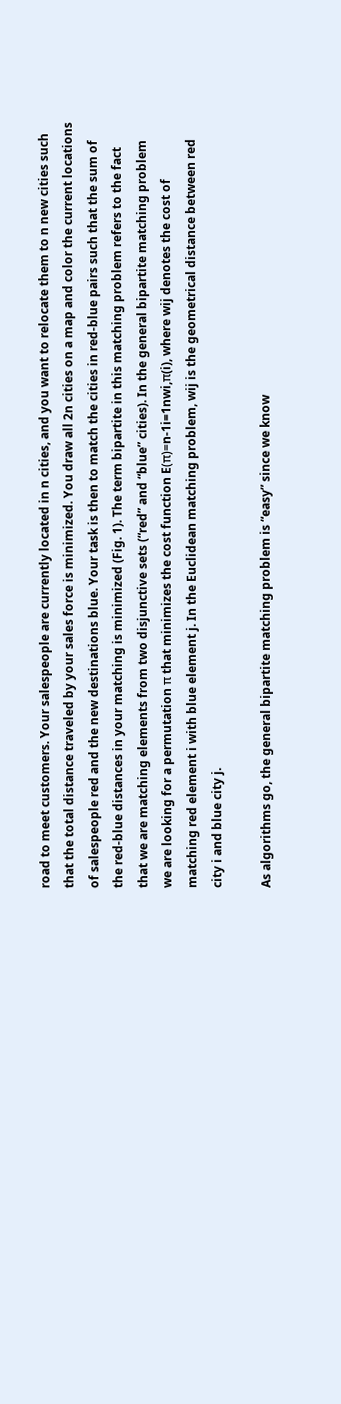road to meet customers. Your salespeople are currently located in n cities, and you want to relocate them to n new cities such that the total distance traveled by your sales force is minimized. You draw all 2n cities on a map and color the current locations of salespeople red and the new destinations blue. Your task is then to match the cities in red-blue pairs such that the sum of the red-blue distances in your matching is minimized (Fig. 1). The term bipartite in this matching problem refers to the fact that we are matching elements from two disjunctive sets (“red” and “blue” cities). In the general bipartite matching problem we are looking for a permutation π that minimizes the cost function E(π)=n-1i=1nwi,π(i), where wij denotes the cost of matching red element i with blue element j. In the Euclidean matching problem, wij is the geometrical distance between red city i and blue city j.

As algorithms go, the general bipartite matching problem is “easy” since we know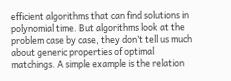efficient algorithms that can find solutions in polynomial time. But algorithms look at the problem case by case, they don’t tell us much about generic properties of optimal matchings. A simple example is the relation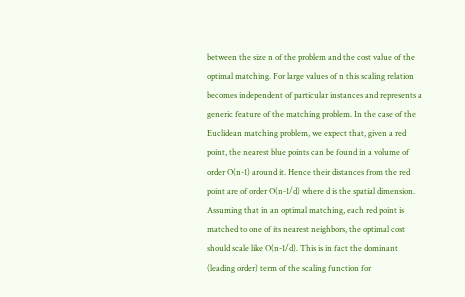between the size n of the problem and the cost value of the optimal matching. For large values of n this scaling relation becomes independent of particular instances and represents a generic feature of the matching problem. In the case of the Euclidean matching problem, we expect that, given a red point, the nearest blue points can be found in a volume of order O(n-1) around it. Hence their distances from the red point are of order O(n-1/d) where d is the spatial dimension. Assuming that in an optimal matching, each red point is matched to one of its nearest neighbors, the optimal cost should scale like O(n-1/d). This is in fact the dominant (leading order) term of the scaling function for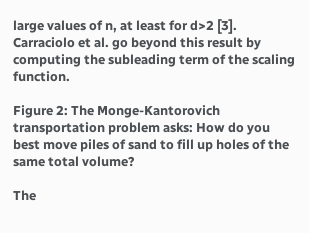large values of n, at least for d>2 [3]. Carraciolo et al. go beyond this result by computing the subleading term of the scaling function.

Figure 2: The Monge-Kantorovich transportation problem asks: How do you best move piles of sand to fill up holes of the same total volume?

The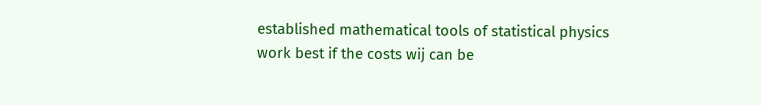established mathematical tools of statistical physics work best if the costs wij can be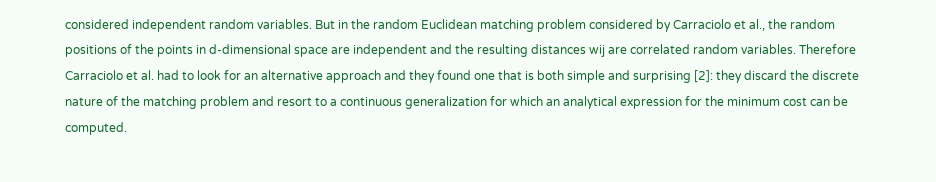considered independent random variables. But in the random Euclidean matching problem considered by Carraciolo et al., the random positions of the points in d-dimensional space are independent and the resulting distances wij are correlated random variables. Therefore Carraciolo et al. had to look for an alternative approach and they found one that is both simple and surprising [2]: they discard the discrete nature of the matching problem and resort to a continuous generalization for which an analytical expression for the minimum cost can be computed.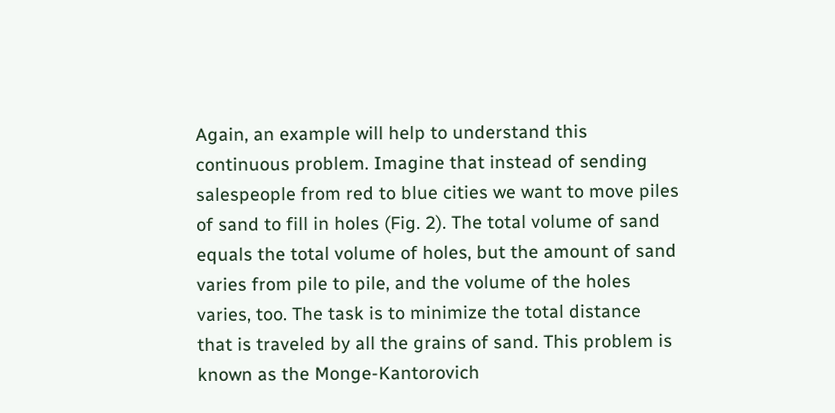Again, an example will help to understand this continuous problem. Imagine that instead of sending salespeople from red to blue cities we want to move piles of sand to fill in holes (Fig. 2). The total volume of sand equals the total volume of holes, but the amount of sand varies from pile to pile, and the volume of the holes varies, too. The task is to minimize the total distance that is traveled by all the grains of sand. This problem is known as the Monge-Kantorovich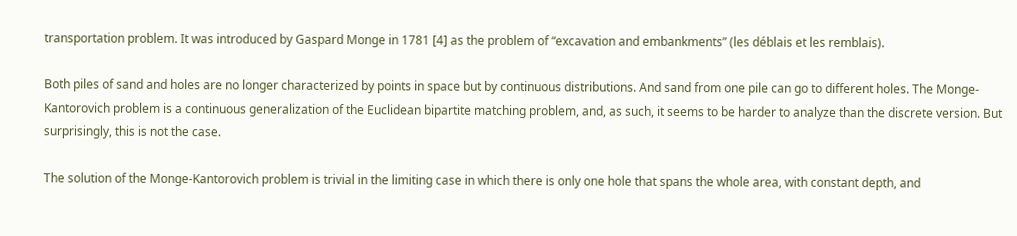transportation problem. It was introduced by Gaspard Monge in 1781 [4] as the problem of “excavation and embankments” (les déblais et les remblais).

Both piles of sand and holes are no longer characterized by points in space but by continuous distributions. And sand from one pile can go to different holes. The Monge-Kantorovich problem is a continuous generalization of the Euclidean bipartite matching problem, and, as such, it seems to be harder to analyze than the discrete version. But surprisingly, this is not the case.

The solution of the Monge-Kantorovich problem is trivial in the limiting case in which there is only one hole that spans the whole area, with constant depth, and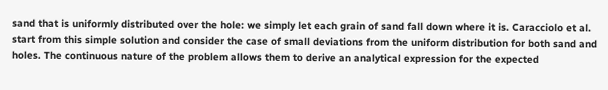sand that is uniformly distributed over the hole: we simply let each grain of sand fall down where it is. Caracciolo et al. start from this simple solution and consider the case of small deviations from the uniform distribution for both sand and holes. The continuous nature of the problem allows them to derive an analytical expression for the expected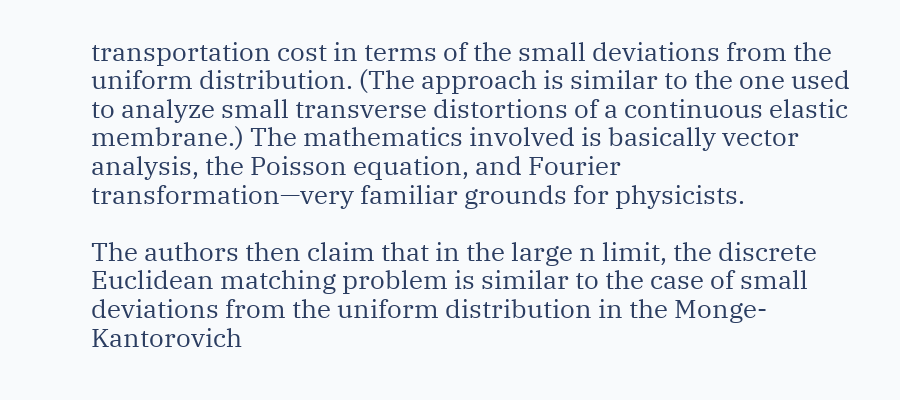transportation cost in terms of the small deviations from the uniform distribution. (The approach is similar to the one used to analyze small transverse distortions of a continuous elastic membrane.) The mathematics involved is basically vector analysis, the Poisson equation, and Fourier transformation—very familiar grounds for physicists.

The authors then claim that in the large n limit, the discrete Euclidean matching problem is similar to the case of small deviations from the uniform distribution in the Monge-Kantorovich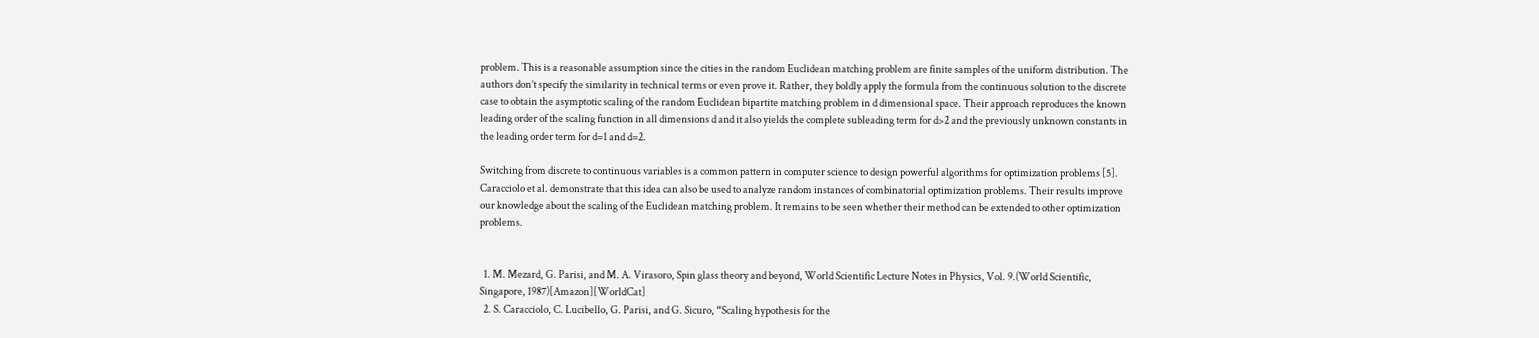problem. This is a reasonable assumption since the cities in the random Euclidean matching problem are finite samples of the uniform distribution. The authors don’t specify the similarity in technical terms or even prove it. Rather, they boldly apply the formula from the continuous solution to the discrete case to obtain the asymptotic scaling of the random Euclidean bipartite matching problem in d dimensional space. Their approach reproduces the known leading order of the scaling function in all dimensions d and it also yields the complete subleading term for d>2 and the previously unknown constants in the leading order term for d=1 and d=2.

Switching from discrete to continuous variables is a common pattern in computer science to design powerful algorithms for optimization problems [5]. Caracciolo et al. demonstrate that this idea can also be used to analyze random instances of combinatorial optimization problems. Their results improve our knowledge about the scaling of the Euclidean matching problem. It remains to be seen whether their method can be extended to other optimization problems.


  1. M. Mezard, G. Parisi, and M. A. Virasoro, Spin glass theory and beyond, World Scientific Lecture Notes in Physics, Vol. 9.(World Scientific, Singapore, 1987)[Amazon][WorldCat]
  2. S. Caracciolo, C. Lucibello, G. Parisi, and G. Sicuro, “Scaling hypothesis for the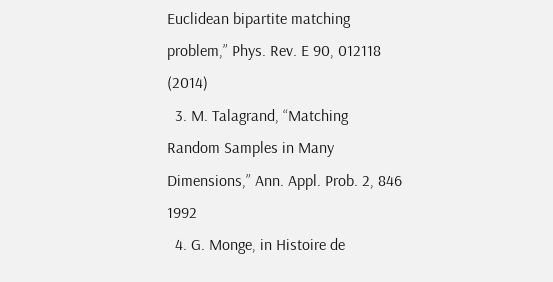Euclidean bipartite matching problem,” Phys. Rev. E 90, 012118 (2014)
  3. M. Talagrand, “Matching Random Samples in Many Dimensions,” Ann. Appl. Prob. 2, 846 1992
  4. G. Monge, in Histoire de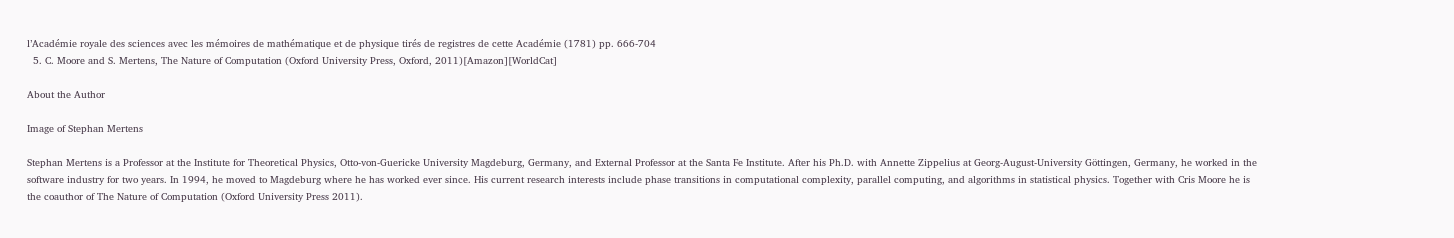l’Académie royale des sciences avec les mémoires de mathématique et de physique tirés de registres de cette Académie (1781) pp. 666-704
  5. C. Moore and S. Mertens, The Nature of Computation (Oxford University Press, Oxford, 2011)[Amazon][WorldCat]

About the Author

Image of Stephan Mertens

Stephan Mertens is a Professor at the Institute for Theoretical Physics, Otto-von-Guericke University Magdeburg, Germany, and External Professor at the Santa Fe Institute. After his Ph.D. with Annette Zippelius at Georg-August-University Göttingen, Germany, he worked in the software industry for two years. In 1994, he moved to Magdeburg where he has worked ever since. His current research interests include phase transitions in computational complexity, parallel computing, and algorithms in statistical physics. Together with Cris Moore he is the coauthor of The Nature of Computation (Oxford University Press 2011).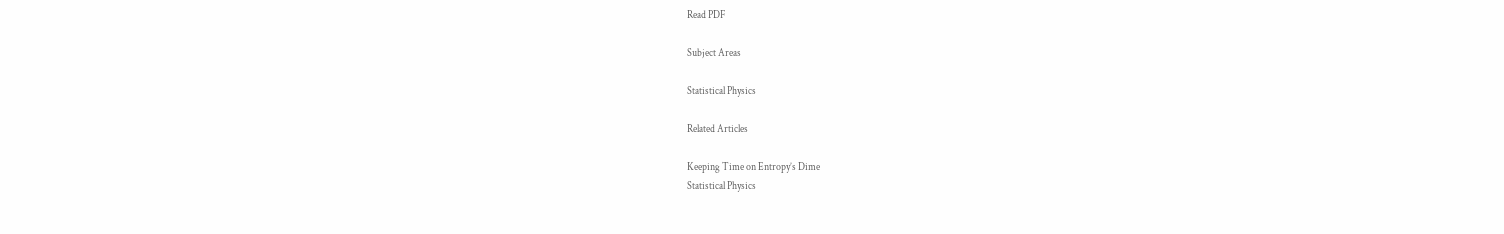Read PDF

Subject Areas

Statistical Physics

Related Articles

Keeping Time on Entropy’s Dime
Statistical Physics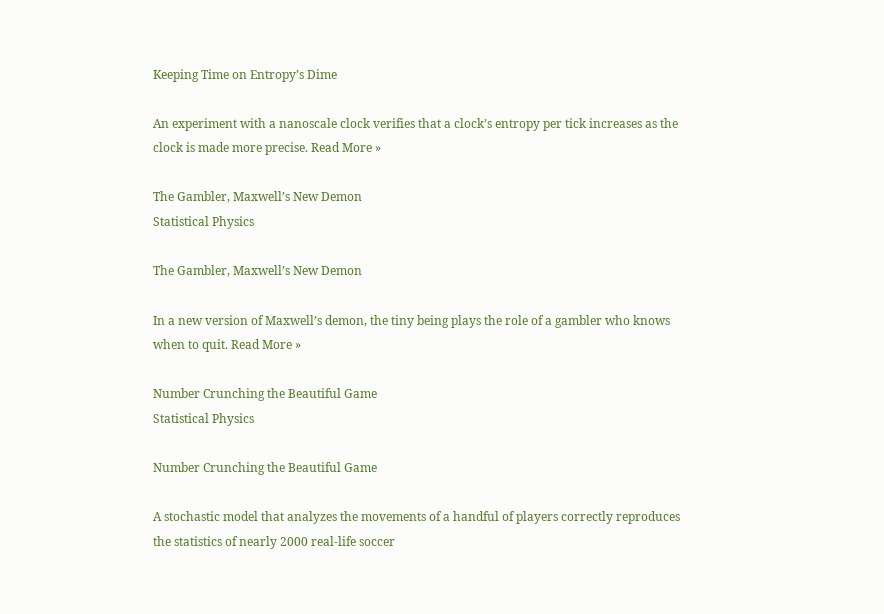Keeping Time on Entropy’s Dime

An experiment with a nanoscale clock verifies that a clock’s entropy per tick increases as the clock is made more precise. Read More »

The Gambler, Maxwell’s New Demon
Statistical Physics

The Gambler, Maxwell’s New Demon

In a new version of Maxwell’s demon, the tiny being plays the role of a gambler who knows when to quit. Read More »

Number Crunching the Beautiful Game
Statistical Physics

Number Crunching the Beautiful Game

A stochastic model that analyzes the movements of a handful of players correctly reproduces the statistics of nearly 2000 real-life soccer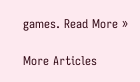games. Read More »

More Articles